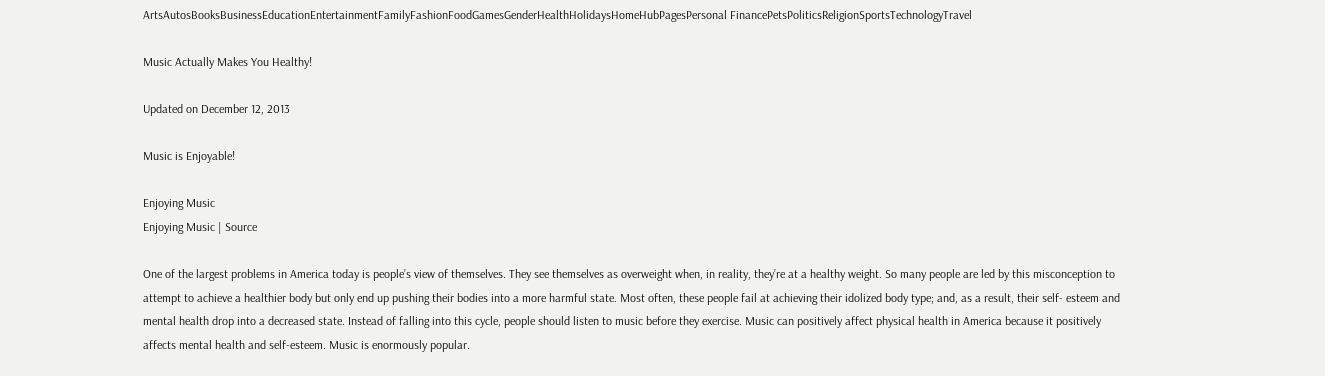ArtsAutosBooksBusinessEducationEntertainmentFamilyFashionFoodGamesGenderHealthHolidaysHomeHubPagesPersonal FinancePetsPoliticsReligionSportsTechnologyTravel

Music Actually Makes You Healthy!

Updated on December 12, 2013

Music is Enjoyable!

Enjoying Music
Enjoying Music | Source

One of the largest problems in America today is people’s view of themselves. They see themselves as overweight when, in reality, they’re at a healthy weight. So many people are led by this misconception to attempt to achieve a healthier body but only end up pushing their bodies into a more harmful state. Most often, these people fail at achieving their idolized body type; and, as a result, their self- esteem and mental health drop into a decreased state. Instead of falling into this cycle, people should listen to music before they exercise. Music can positively affect physical health in America because it positively affects mental health and self-esteem. Music is enormously popular.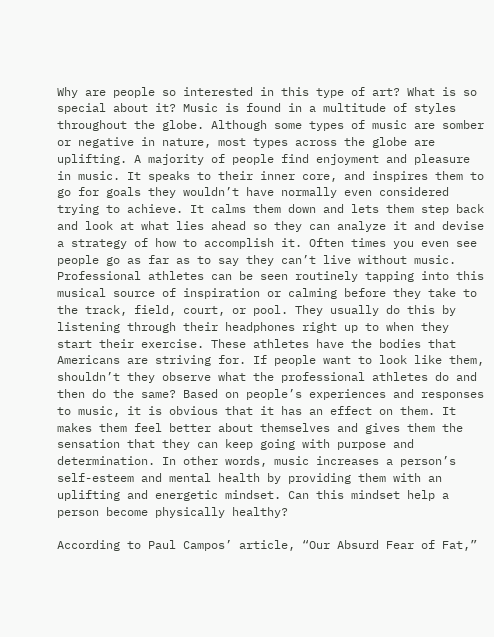Why are people so interested in this type of art? What is so special about it? Music is found in a multitude of styles throughout the globe. Although some types of music are somber or negative in nature, most types across the globe are uplifting. A majority of people find enjoyment and pleasure in music. It speaks to their inner core, and inspires them to go for goals they wouldn’t have normally even considered trying to achieve. It calms them down and lets them step back and look at what lies ahead so they can analyze it and devise a strategy of how to accomplish it. Often times you even see people go as far as to say they can’t live without music. Professional athletes can be seen routinely tapping into this musical source of inspiration or calming before they take to the track, field, court, or pool. They usually do this by listening through their headphones right up to when they start their exercise. These athletes have the bodies that Americans are striving for. If people want to look like them, shouldn’t they observe what the professional athletes do and then do the same? Based on people’s experiences and responses to music, it is obvious that it has an effect on them. It makes them feel better about themselves and gives them the sensation that they can keep going with purpose and determination. In other words, music increases a person’s self-esteem and mental health by providing them with an uplifting and energetic mindset. Can this mindset help a person become physically healthy?

According to Paul Campos’ article, “Our Absurd Fear of Fat,”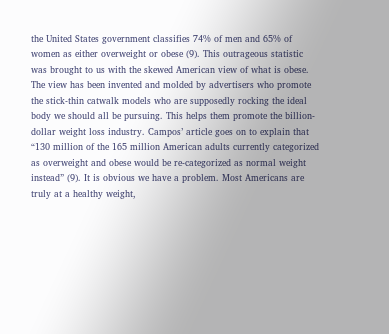the United States government classifies 74% of men and 65% of women as either overweight or obese (9). This outrageous statistic was brought to us with the skewed American view of what is obese. The view has been invented and molded by advertisers who promote the stick-thin catwalk models who are supposedly rocking the ideal body we should all be pursuing. This helps them promote the billion-dollar weight loss industry. Campos’ article goes on to explain that “130 million of the 165 million American adults currently categorized as overweight and obese would be re-categorized as normal weight instead” (9). It is obvious we have a problem. Most Americans are truly at a healthy weight,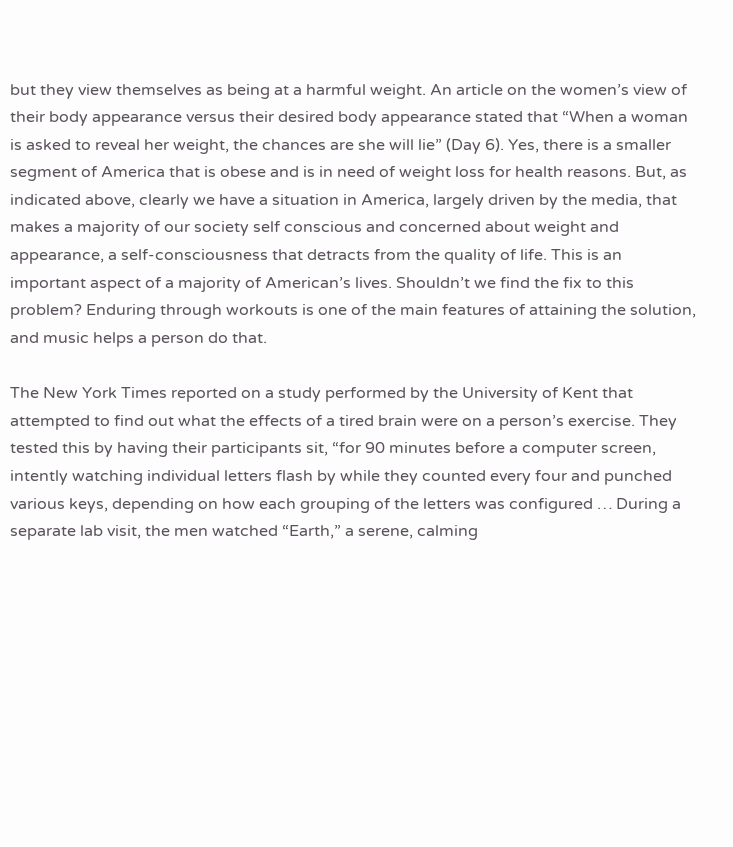but they view themselves as being at a harmful weight. An article on the women’s view of their body appearance versus their desired body appearance stated that “When a woman is asked to reveal her weight, the chances are she will lie” (Day 6). Yes, there is a smaller segment of America that is obese and is in need of weight loss for health reasons. But, as indicated above, clearly we have a situation in America, largely driven by the media, that makes a majority of our society self conscious and concerned about weight and appearance, a self-consciousness that detracts from the quality of life. This is an important aspect of a majority of American’s lives. Shouldn’t we find the fix to this problem? Enduring through workouts is one of the main features of attaining the solution, and music helps a person do that.

The New York Times reported on a study performed by the University of Kent that attempted to find out what the effects of a tired brain were on a person’s exercise. They tested this by having their participants sit, “for 90 minutes before a computer screen, intently watching individual letters flash by while they counted every four and punched various keys, depending on how each grouping of the letters was configured … During a separate lab visit, the men watched “Earth,” a serene, calming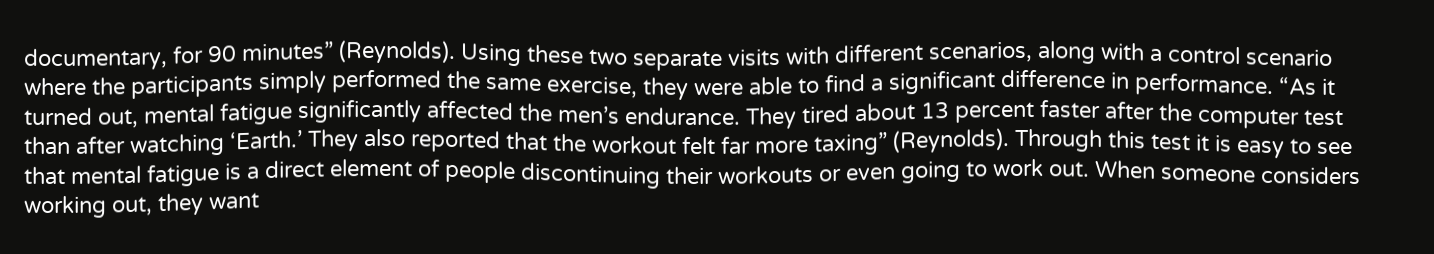documentary, for 90 minutes” (Reynolds). Using these two separate visits with different scenarios, along with a control scenario where the participants simply performed the same exercise, they were able to find a significant difference in performance. “As it turned out, mental fatigue significantly affected the men’s endurance. They tired about 13 percent faster after the computer test than after watching ‘Earth.’ They also reported that the workout felt far more taxing” (Reynolds). Through this test it is easy to see that mental fatigue is a direct element of people discontinuing their workouts or even going to work out. When someone considers working out, they want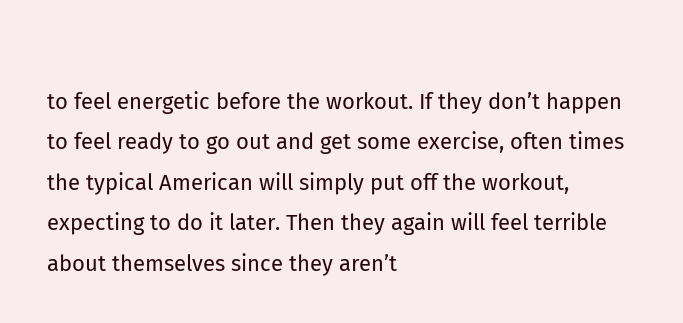to feel energetic before the workout. If they don’t happen to feel ready to go out and get some exercise, often times the typical American will simply put off the workout, expecting to do it later. Then they again will feel terrible about themselves since they aren’t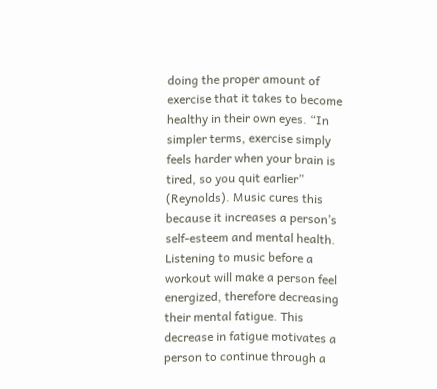doing the proper amount of exercise that it takes to become healthy in their own eyes. “In simpler terms, exercise simply feels harder when your brain is tired, so you quit earlier” (Reynolds). Music cures this because it increases a person’s self-esteem and mental health. Listening to music before a workout will make a person feel energized, therefore decreasing their mental fatigue. This decrease in fatigue motivates a person to continue through a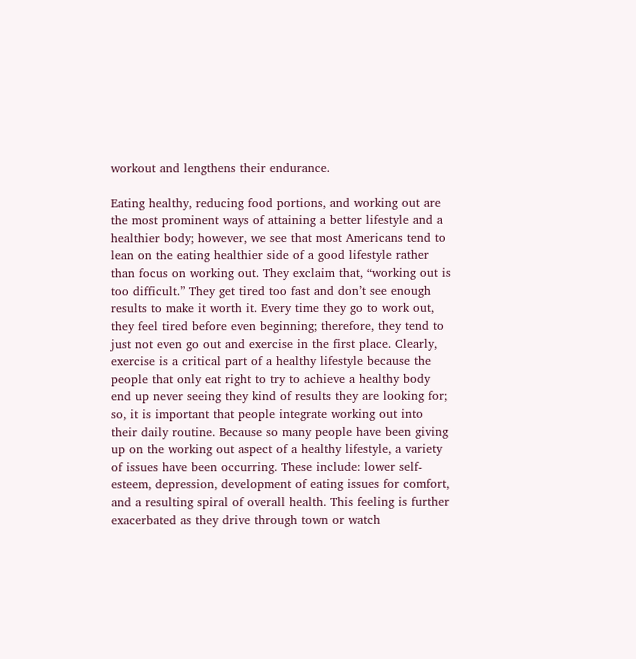workout and lengthens their endurance.

Eating healthy, reducing food portions, and working out are the most prominent ways of attaining a better lifestyle and a healthier body; however, we see that most Americans tend to lean on the eating healthier side of a good lifestyle rather than focus on working out. They exclaim that, “working out is too difficult.” They get tired too fast and don’t see enough results to make it worth it. Every time they go to work out, they feel tired before even beginning; therefore, they tend to just not even go out and exercise in the first place. Clearly, exercise is a critical part of a healthy lifestyle because the people that only eat right to try to achieve a healthy body end up never seeing they kind of results they are looking for; so, it is important that people integrate working out into their daily routine. Because so many people have been giving up on the working out aspect of a healthy lifestyle, a variety of issues have been occurring. These include: lower self-esteem, depression, development of eating issues for comfort, and a resulting spiral of overall health. This feeling is further exacerbated as they drive through town or watch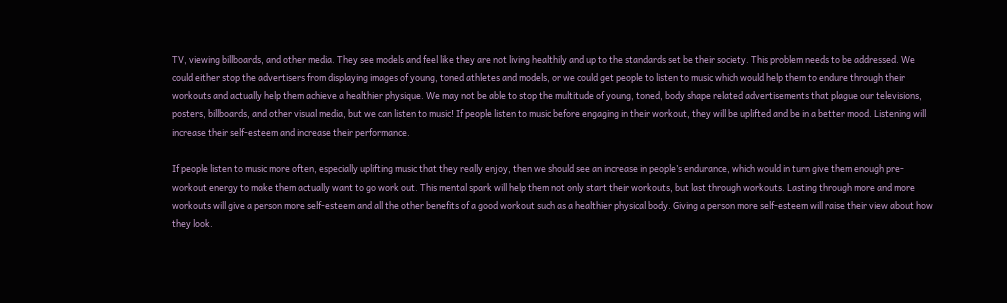TV, viewing billboards, and other media. They see models and feel like they are not living healthily and up to the standards set be their society. This problem needs to be addressed. We could either stop the advertisers from displaying images of young, toned athletes and models, or we could get people to listen to music which would help them to endure through their workouts and actually help them achieve a healthier physique. We may not be able to stop the multitude of young, toned, body shape related advertisements that plague our televisions, posters, billboards, and other visual media, but we can listen to music! If people listen to music before engaging in their workout, they will be uplifted and be in a better mood. Listening will increase their self-esteem and increase their performance.

If people listen to music more often, especially uplifting music that they really enjoy, then we should see an increase in people’s endurance, which would in turn give them enough pre-workout energy to make them actually want to go work out. This mental spark will help them not only start their workouts, but last through workouts. Lasting through more and more workouts will give a person more self-esteem and all the other benefits of a good workout such as a healthier physical body. Giving a person more self-esteem will raise their view about how they look.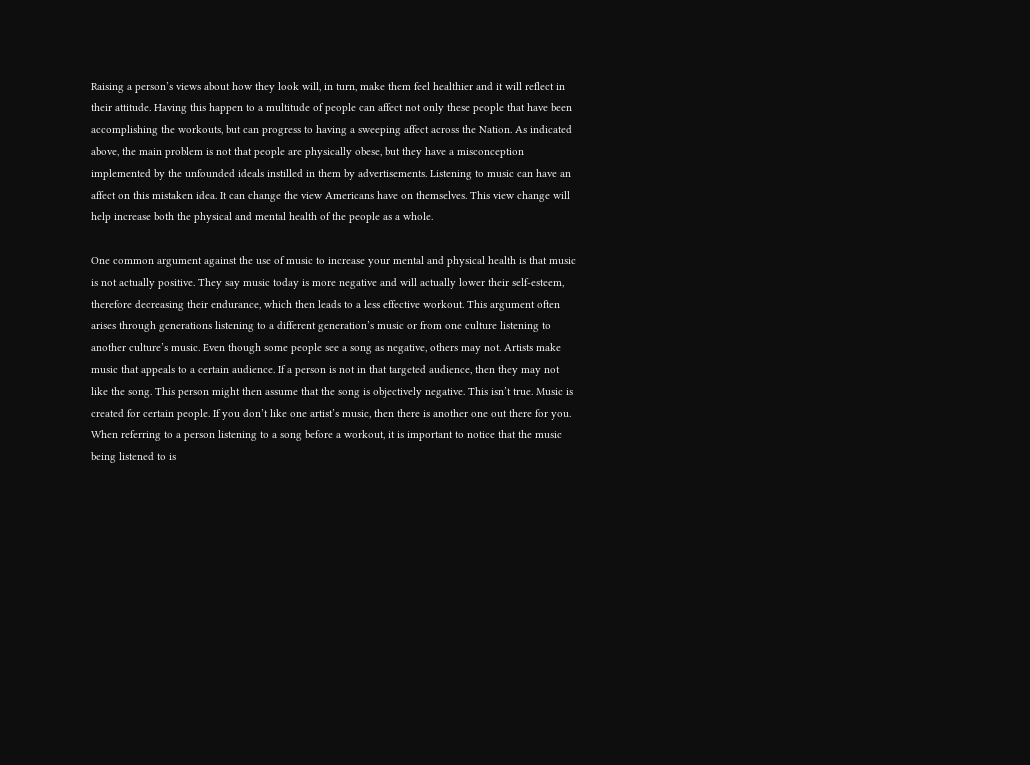Raising a person’s views about how they look will, in turn, make them feel healthier and it will reflect in their attitude. Having this happen to a multitude of people can affect not only these people that have been accomplishing the workouts, but can progress to having a sweeping affect across the Nation. As indicated above, the main problem is not that people are physically obese, but they have a misconception implemented by the unfounded ideals instilled in them by advertisements. Listening to music can have an affect on this mistaken idea. It can change the view Americans have on themselves. This view change will help increase both the physical and mental health of the people as a whole.

One common argument against the use of music to increase your mental and physical health is that music is not actually positive. They say music today is more negative and will actually lower their self-esteem, therefore decreasing their endurance, which then leads to a less effective workout. This argument often arises through generations listening to a different generation’s music or from one culture listening to another culture’s music. Even though some people see a song as negative, others may not. Artists make music that appeals to a certain audience. If a person is not in that targeted audience, then they may not like the song. This person might then assume that the song is objectively negative. This isn’t true. Music is created for certain people. If you don’t like one artist’s music, then there is another one out there for you. When referring to a person listening to a song before a workout, it is important to notice that the music being listened to is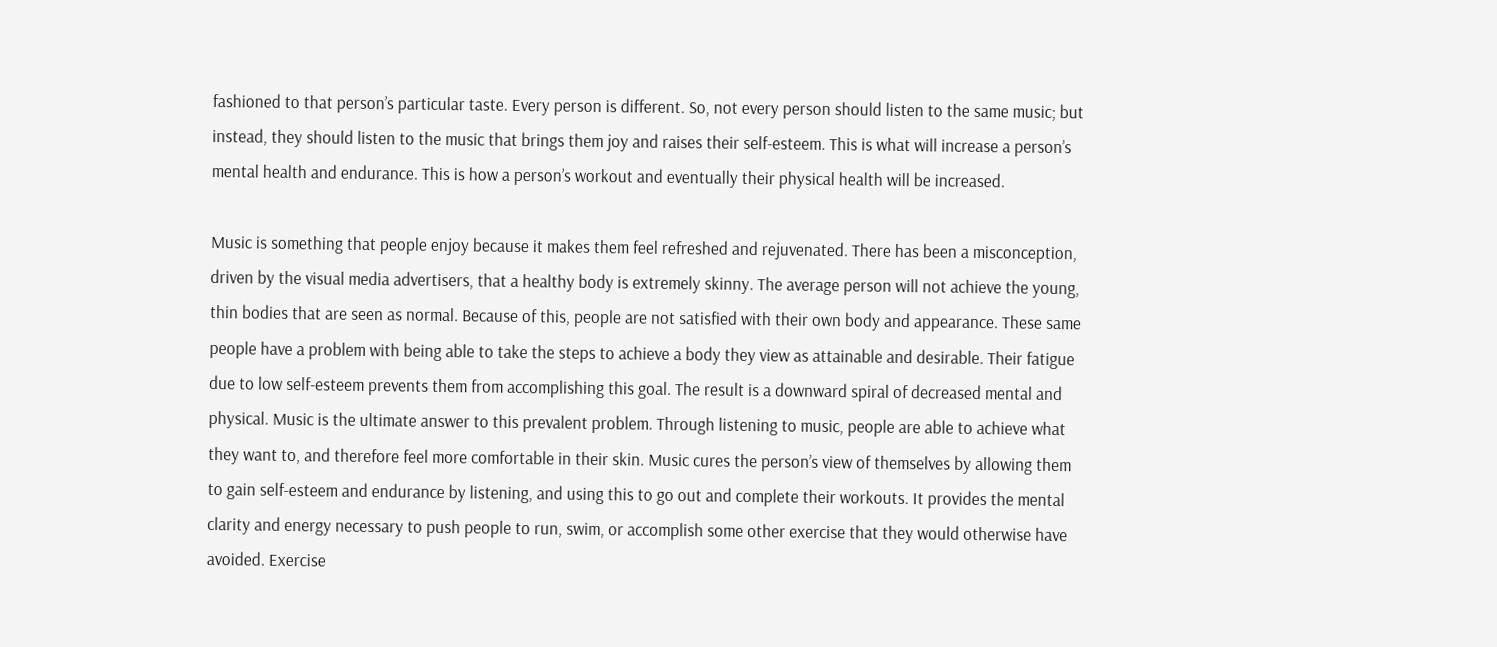fashioned to that person’s particular taste. Every person is different. So, not every person should listen to the same music; but instead, they should listen to the music that brings them joy and raises their self-esteem. This is what will increase a person’s mental health and endurance. This is how a person’s workout and eventually their physical health will be increased.

Music is something that people enjoy because it makes them feel refreshed and rejuvenated. There has been a misconception, driven by the visual media advertisers, that a healthy body is extremely skinny. The average person will not achieve the young, thin bodies that are seen as normal. Because of this, people are not satisfied with their own body and appearance. These same people have a problem with being able to take the steps to achieve a body they view as attainable and desirable. Their fatigue due to low self-esteem prevents them from accomplishing this goal. The result is a downward spiral of decreased mental and physical. Music is the ultimate answer to this prevalent problem. Through listening to music, people are able to achieve what they want to, and therefore feel more comfortable in their skin. Music cures the person’s view of themselves by allowing them to gain self-esteem and endurance by listening, and using this to go out and complete their workouts. It provides the mental clarity and energy necessary to push people to run, swim, or accomplish some other exercise that they would otherwise have avoided. Exercise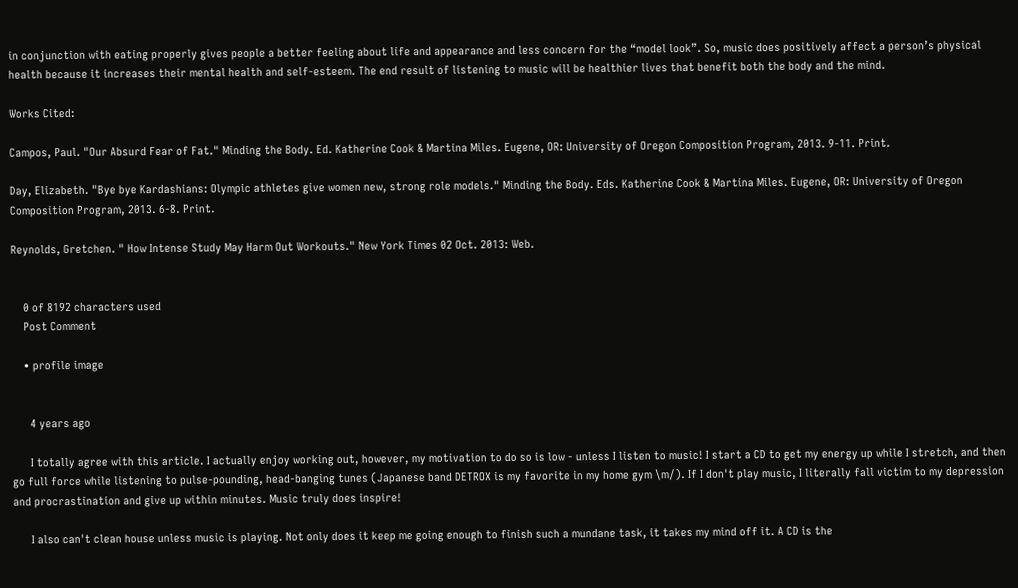in conjunction with eating properly gives people a better feeling about life and appearance and less concern for the “model look”. So, music does positively affect a person’s physical health because it increases their mental health and self-esteem. The end result of listening to music will be healthier lives that benefit both the body and the mind.

Works Cited:

Campos, Paul. "Our Absurd Fear of Fat." Minding the Body. Ed. Katherine Cook & Martina Miles. Eugene, OR: University of Oregon Composition Program, 2013. 9-11. Print.

Day, Elizabeth. "Bye bye Kardashians: Olympic athletes give women new, strong role models." Minding the Body. Eds. Katherine Cook & Martina Miles. Eugene, OR: University of Oregon Composition Program, 2013. 6-8. Print.

Reynolds, Gretchen. " How Intense Study May Harm Out Workouts." New York Times 02 Oct. 2013: Web.


    0 of 8192 characters used
    Post Comment

    • profile image


      4 years ago

      I totally agree with this article. I actually enjoy working out, however, my motivation to do so is low - unless I listen to music! I start a CD to get my energy up while I stretch, and then go full force while listening to pulse-pounding, head-banging tunes (Japanese band DETROX is my favorite in my home gym \m/). If I don't play music, I literally fall victim to my depression and procrastination and give up within minutes. Music truly does inspire!

      I also can't clean house unless music is playing. Not only does it keep me going enough to finish such a mundane task, it takes my mind off it. A CD is the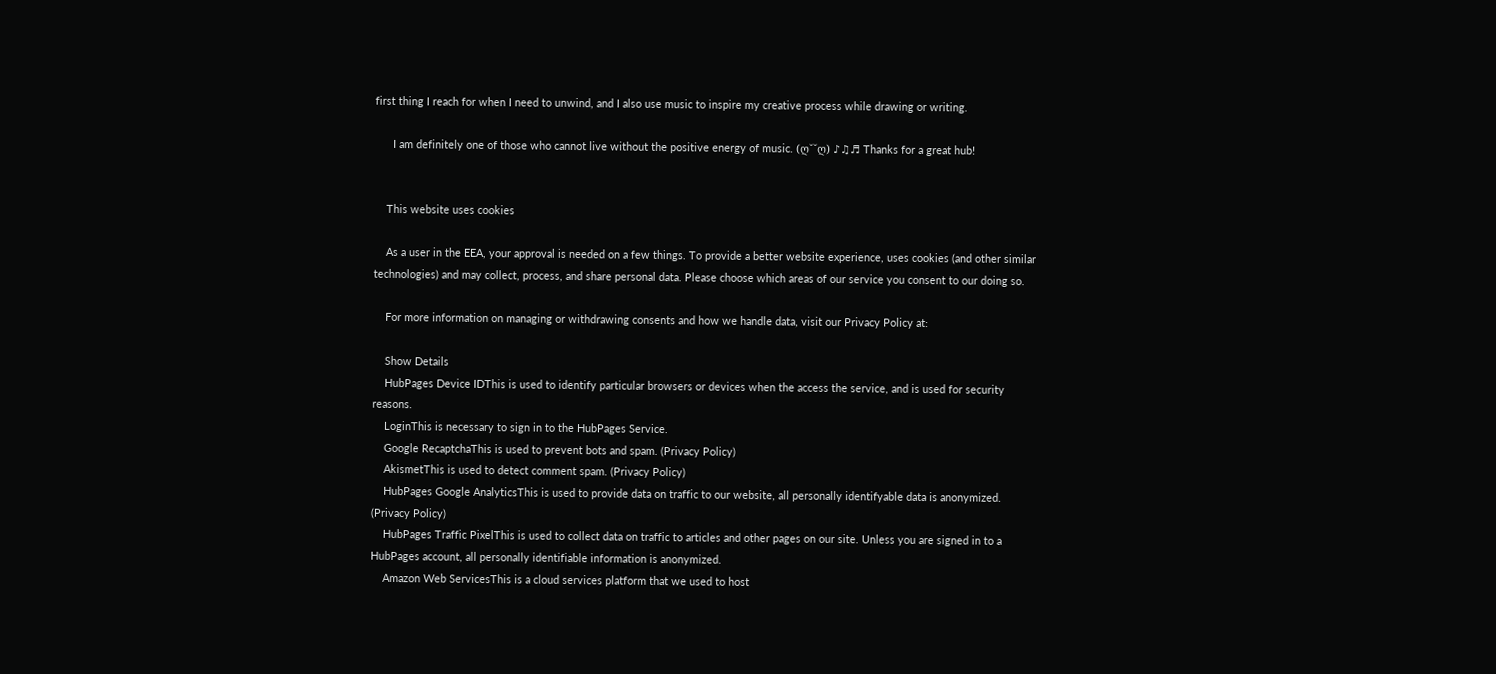first thing I reach for when I need to unwind, and I also use music to inspire my creative process while drawing or writing.

      I am definitely one of those who cannot live without the positive energy of music. (ღ˘˘ღ) ♪♫♬ Thanks for a great hub!


    This website uses cookies

    As a user in the EEA, your approval is needed on a few things. To provide a better website experience, uses cookies (and other similar technologies) and may collect, process, and share personal data. Please choose which areas of our service you consent to our doing so.

    For more information on managing or withdrawing consents and how we handle data, visit our Privacy Policy at:

    Show Details
    HubPages Device IDThis is used to identify particular browsers or devices when the access the service, and is used for security reasons.
    LoginThis is necessary to sign in to the HubPages Service.
    Google RecaptchaThis is used to prevent bots and spam. (Privacy Policy)
    AkismetThis is used to detect comment spam. (Privacy Policy)
    HubPages Google AnalyticsThis is used to provide data on traffic to our website, all personally identifyable data is anonymized. (Privacy Policy)
    HubPages Traffic PixelThis is used to collect data on traffic to articles and other pages on our site. Unless you are signed in to a HubPages account, all personally identifiable information is anonymized.
    Amazon Web ServicesThis is a cloud services platform that we used to host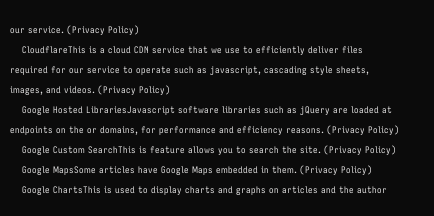our service. (Privacy Policy)
    CloudflareThis is a cloud CDN service that we use to efficiently deliver files required for our service to operate such as javascript, cascading style sheets, images, and videos. (Privacy Policy)
    Google Hosted LibrariesJavascript software libraries such as jQuery are loaded at endpoints on the or domains, for performance and efficiency reasons. (Privacy Policy)
    Google Custom SearchThis is feature allows you to search the site. (Privacy Policy)
    Google MapsSome articles have Google Maps embedded in them. (Privacy Policy)
    Google ChartsThis is used to display charts and graphs on articles and the author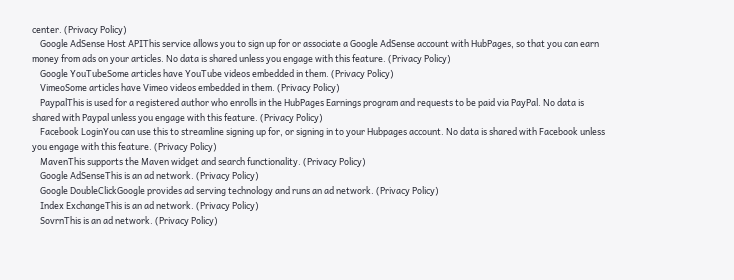center. (Privacy Policy)
    Google AdSense Host APIThis service allows you to sign up for or associate a Google AdSense account with HubPages, so that you can earn money from ads on your articles. No data is shared unless you engage with this feature. (Privacy Policy)
    Google YouTubeSome articles have YouTube videos embedded in them. (Privacy Policy)
    VimeoSome articles have Vimeo videos embedded in them. (Privacy Policy)
    PaypalThis is used for a registered author who enrolls in the HubPages Earnings program and requests to be paid via PayPal. No data is shared with Paypal unless you engage with this feature. (Privacy Policy)
    Facebook LoginYou can use this to streamline signing up for, or signing in to your Hubpages account. No data is shared with Facebook unless you engage with this feature. (Privacy Policy)
    MavenThis supports the Maven widget and search functionality. (Privacy Policy)
    Google AdSenseThis is an ad network. (Privacy Policy)
    Google DoubleClickGoogle provides ad serving technology and runs an ad network. (Privacy Policy)
    Index ExchangeThis is an ad network. (Privacy Policy)
    SovrnThis is an ad network. (Privacy Policy)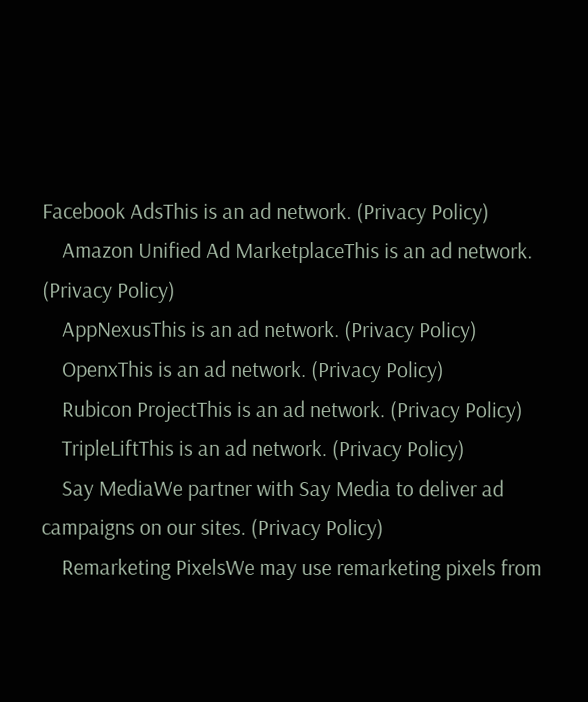Facebook AdsThis is an ad network. (Privacy Policy)
    Amazon Unified Ad MarketplaceThis is an ad network. (Privacy Policy)
    AppNexusThis is an ad network. (Privacy Policy)
    OpenxThis is an ad network. (Privacy Policy)
    Rubicon ProjectThis is an ad network. (Privacy Policy)
    TripleLiftThis is an ad network. (Privacy Policy)
    Say MediaWe partner with Say Media to deliver ad campaigns on our sites. (Privacy Policy)
    Remarketing PixelsWe may use remarketing pixels from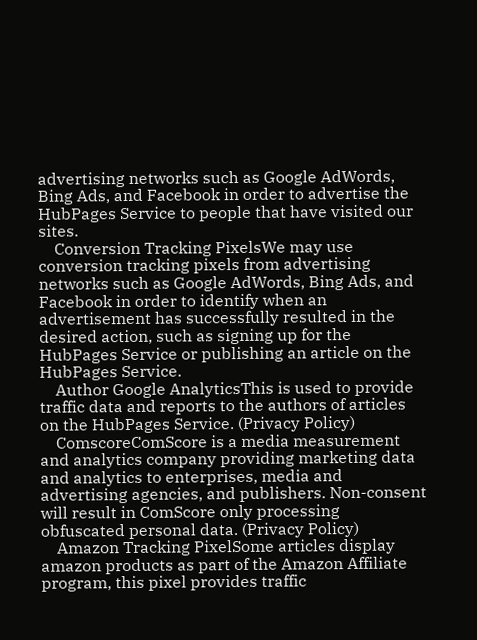advertising networks such as Google AdWords, Bing Ads, and Facebook in order to advertise the HubPages Service to people that have visited our sites.
    Conversion Tracking PixelsWe may use conversion tracking pixels from advertising networks such as Google AdWords, Bing Ads, and Facebook in order to identify when an advertisement has successfully resulted in the desired action, such as signing up for the HubPages Service or publishing an article on the HubPages Service.
    Author Google AnalyticsThis is used to provide traffic data and reports to the authors of articles on the HubPages Service. (Privacy Policy)
    ComscoreComScore is a media measurement and analytics company providing marketing data and analytics to enterprises, media and advertising agencies, and publishers. Non-consent will result in ComScore only processing obfuscated personal data. (Privacy Policy)
    Amazon Tracking PixelSome articles display amazon products as part of the Amazon Affiliate program, this pixel provides traffic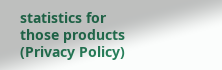statistics for those products (Privacy Policy)